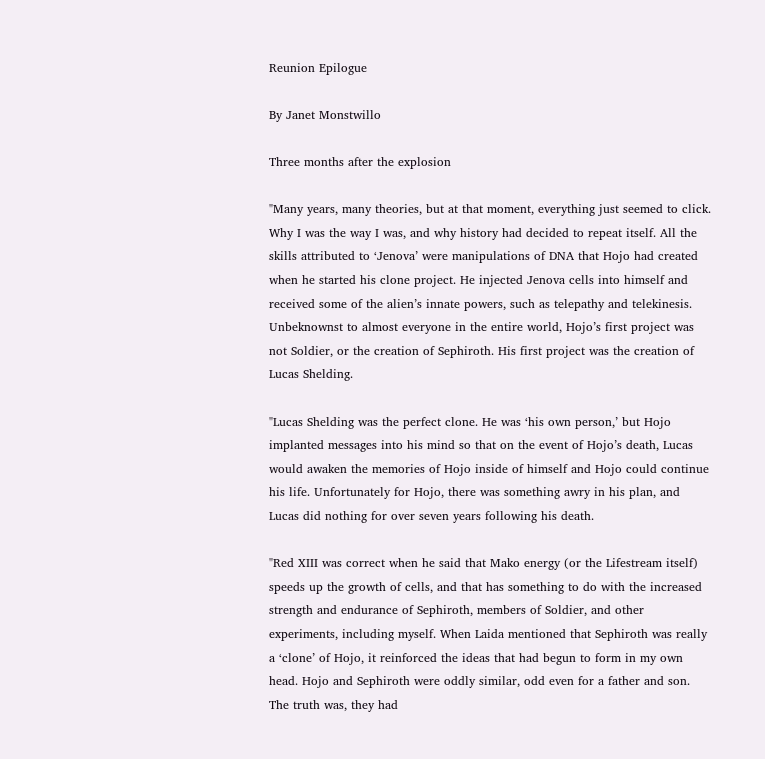Reunion Epilogue

By Janet Monstwillo

Three months after the explosion

"Many years, many theories, but at that moment, everything just seemed to click. Why I was the way I was, and why history had decided to repeat itself. All the skills attributed to ‘Jenova’ were manipulations of DNA that Hojo had created when he started his clone project. He injected Jenova cells into himself and received some of the alien’s innate powers, such as telepathy and telekinesis. Unbeknownst to almost everyone in the entire world, Hojo’s first project was not Soldier, or the creation of Sephiroth. His first project was the creation of Lucas Shelding.

"Lucas Shelding was the perfect clone. He was ‘his own person,’ but Hojo implanted messages into his mind so that on the event of Hojo’s death, Lucas would awaken the memories of Hojo inside of himself and Hojo could continue his life. Unfortunately for Hojo, there was something awry in his plan, and Lucas did nothing for over seven years following his death.

"Red XIII was correct when he said that Mako energy (or the Lifestream itself) speeds up the growth of cells, and that has something to do with the increased strength and endurance of Sephiroth, members of Soldier, and other experiments, including myself. When Laida mentioned that Sephiroth was really a ‘clone’ of Hojo, it reinforced the ideas that had begun to form in my own head. Hojo and Sephiroth were oddly similar, odd even for a father and son. The truth was, they had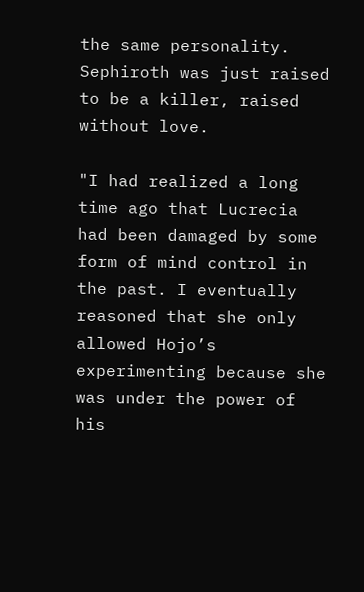the same personality. Sephiroth was just raised to be a killer, raised without love.

"I had realized a long time ago that Lucrecia had been damaged by some form of mind control in the past. I eventually reasoned that she only allowed Hojo’s experimenting because she was under the power of his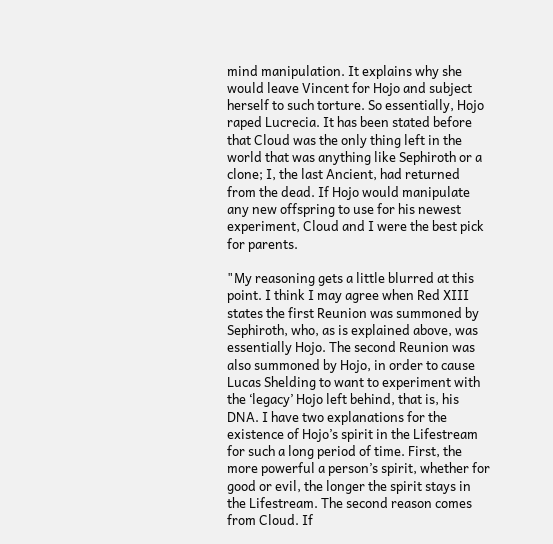mind manipulation. It explains why she would leave Vincent for Hojo and subject herself to such torture. So essentially, Hojo raped Lucrecia. It has been stated before that Cloud was the only thing left in the world that was anything like Sephiroth or a clone; I, the last Ancient, had returned from the dead. If Hojo would manipulate any new offspring to use for his newest experiment, Cloud and I were the best pick for parents.

"My reasoning gets a little blurred at this point. I think I may agree when Red XIII states the first Reunion was summoned by Sephiroth, who, as is explained above, was essentially Hojo. The second Reunion was also summoned by Hojo, in order to cause Lucas Shelding to want to experiment with the ‘legacy’ Hojo left behind, that is, his DNA. I have two explanations for the existence of Hojo’s spirit in the Lifestream for such a long period of time. First, the more powerful a person’s spirit, whether for good or evil, the longer the spirit stays in the Lifestream. The second reason comes from Cloud. If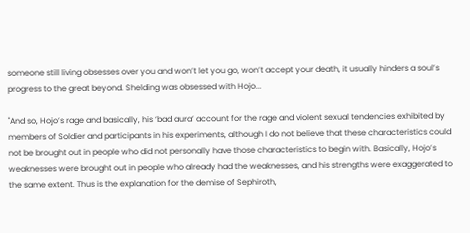someone still living obsesses over you and won’t let you go, won’t accept your death, it usually hinders a soul’s progress to the great beyond. Shelding was obsessed with Hojo...

"And so, Hojo’s rage and basically, his ‘bad aura’ account for the rage and violent sexual tendencies exhibited by members of Soldier and participants in his experiments, although I do not believe that these characteristics could not be brought out in people who did not personally have those characteristics to begin with. Basically, Hojo’s weaknesses were brought out in people who already had the weaknesses, and his strengths were exaggerated to the same extent. Thus is the explanation for the demise of Sephiroth,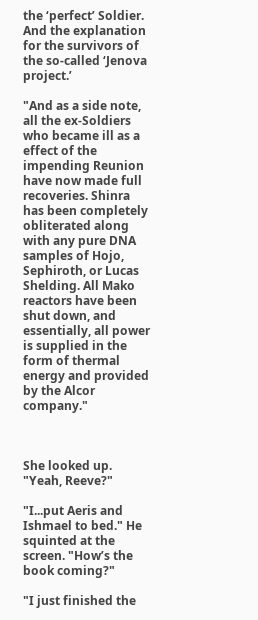the ‘perfect’ Soldier. And the explanation for the survivors of the so-called ‘Jenova project.’

"And as a side note, all the ex-Soldiers who became ill as a effect of the impending Reunion have now made full recoveries. Shinra has been completely obliterated along with any pure DNA samples of Hojo, Sephiroth, or Lucas Shelding. All Mako reactors have been shut down, and essentially, all power is supplied in the form of thermal energy and provided by the Alcor company."



She looked up. "Yeah, Reeve?"

"I...put Aeris and Ishmael to bed." He squinted at the screen. "How’s the book coming?"

"I just finished the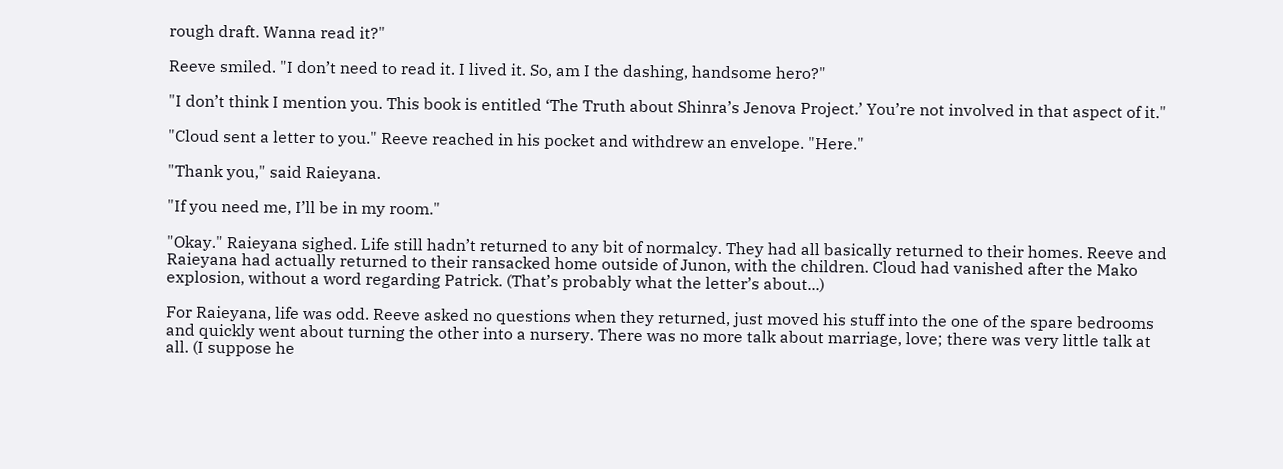rough draft. Wanna read it?"

Reeve smiled. "I don’t need to read it. I lived it. So, am I the dashing, handsome hero?"

"I don’t think I mention you. This book is entitled ‘The Truth about Shinra’s Jenova Project.’ You’re not involved in that aspect of it."

"Cloud sent a letter to you." Reeve reached in his pocket and withdrew an envelope. "Here."

"Thank you," said Raieyana.

"If you need me, I’ll be in my room."

"Okay." Raieyana sighed. Life still hadn’t returned to any bit of normalcy. They had all basically returned to their homes. Reeve and Raieyana had actually returned to their ransacked home outside of Junon, with the children. Cloud had vanished after the Mako explosion, without a word regarding Patrick. (That’s probably what the letter’s about...)

For Raieyana, life was odd. Reeve asked no questions when they returned, just moved his stuff into the one of the spare bedrooms and quickly went about turning the other into a nursery. There was no more talk about marriage, love; there was very little talk at all. (I suppose he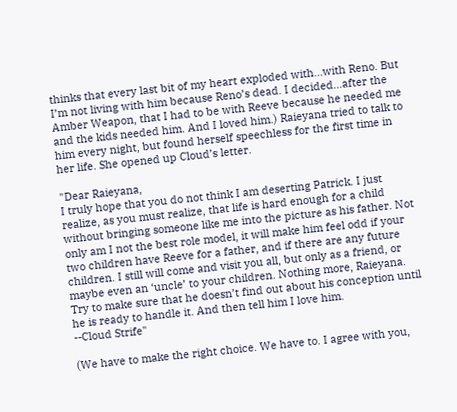thinks that every last bit of my heart exploded with...with Reno. But I’m not living with him because Reno’s dead. I decided...after the Amber Weapon, that I had to be with Reeve because he needed me and the kids needed him. And I loved him.) Raieyana tried to talk to him every night, but found herself speechless for the first time in her life. She opened up Cloud’s letter.

"Dear Raieyana,
I truly hope that you do not think I am deserting Patrick. I just realize, as you must realize, that life is hard enough for a child without bringing someone like me into the picture as his father. Not only am I not the best role model, it will make him feel odd if your two children have Reeve for a father, and if there are any future children. I still will come and visit you all, but only as a friend, or maybe even an ‘uncle’ to your children. Nothing more, Raieyana. Try to make sure that he doesn’t find out about his conception until he is ready to handle it. And then tell him I love him.
--Cloud Strife"

(We have to make the right choice. We have to. I agree with you,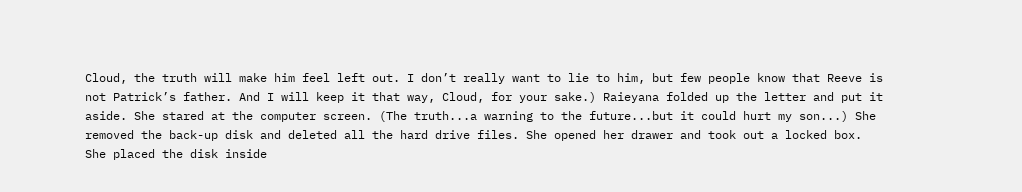Cloud, the truth will make him feel left out. I don’t really want to lie to him, but few people know that Reeve is not Patrick’s father. And I will keep it that way, Cloud, for your sake.) Raieyana folded up the letter and put it aside. She stared at the computer screen. (The truth...a warning to the future...but it could hurt my son...) She removed the back-up disk and deleted all the hard drive files. She opened her drawer and took out a locked box. She placed the disk inside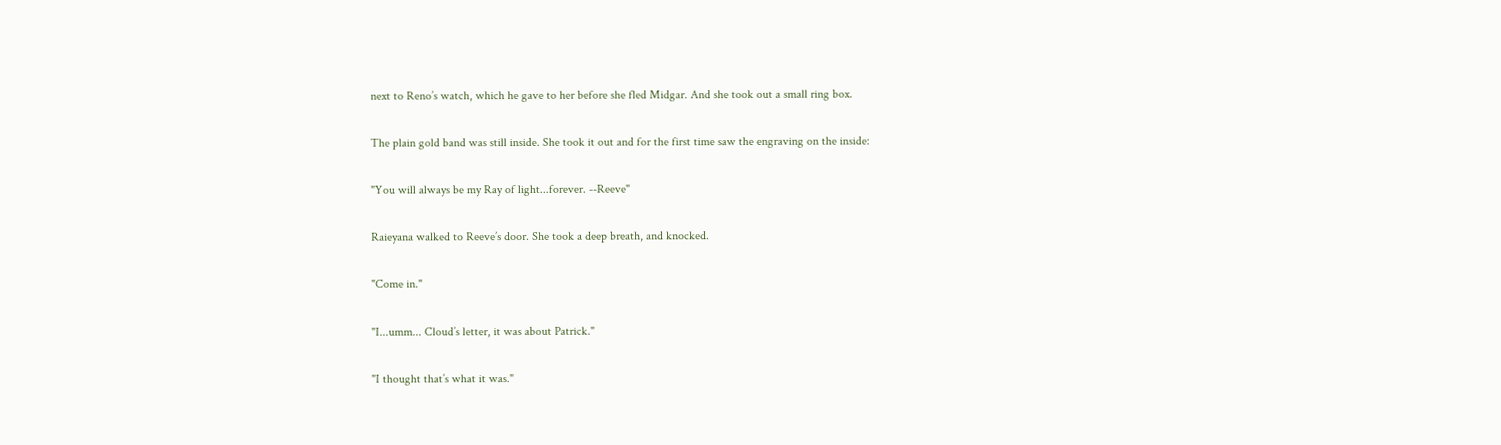next to Reno’s watch, which he gave to her before she fled Midgar. And she took out a small ring box.

The plain gold band was still inside. She took it out and for the first time saw the engraving on the inside:

"You will always be my Ray of light...forever. --Reeve"

Raieyana walked to Reeve’s door. She took a deep breath, and knocked.

"Come in."

"I...umm... Cloud’s letter, it was about Patrick."

"I thought that’s what it was."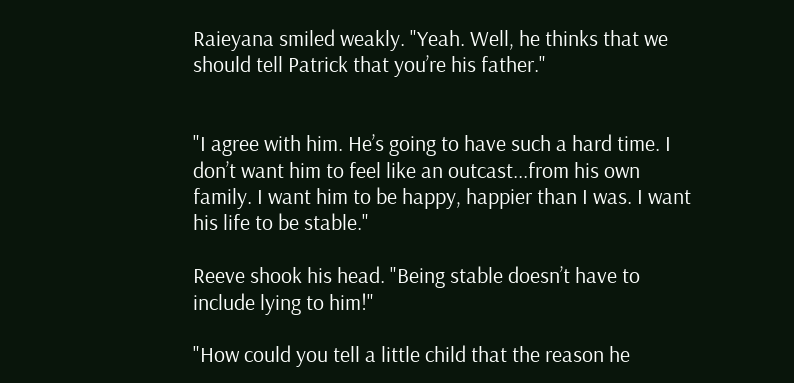Raieyana smiled weakly. "Yeah. Well, he thinks that we should tell Patrick that you’re his father."


"I agree with him. He’s going to have such a hard time. I don’t want him to feel like an outcast...from his own family. I want him to be happy, happier than I was. I want his life to be stable."

Reeve shook his head. "Being stable doesn’t have to include lying to him!"

"How could you tell a little child that the reason he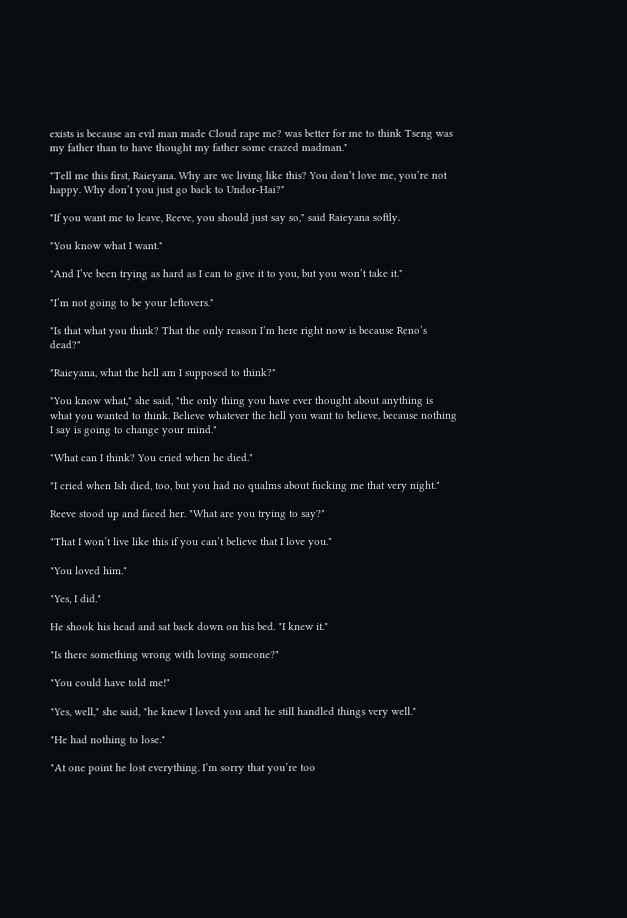exists is because an evil man made Cloud rape me? was better for me to think Tseng was my father than to have thought my father some crazed madman."

"Tell me this first, Raieyana. Why are we living like this? You don’t love me, you’re not happy. Why don’t you just go back to Undor-Hai?"

"If you want me to leave, Reeve, you should just say so," said Raieyana softly.

"You know what I want."

"And I’ve been trying as hard as I can to give it to you, but you won’t take it."

"I’m not going to be your leftovers."

"Is that what you think? That the only reason I’m here right now is because Reno’s dead?"

"Raieyana, what the hell am I supposed to think?"

"You know what," she said, "the only thing you have ever thought about anything is what you wanted to think. Believe whatever the hell you want to believe, because nothing I say is going to change your mind."

"What can I think? You cried when he died."

"I cried when Ish died, too, but you had no qualms about fucking me that very night."

Reeve stood up and faced her. "What are you trying to say?"

"That I won’t live like this if you can’t believe that I love you."

"You loved him."

"Yes, I did."

He shook his head and sat back down on his bed. "I knew it."

"Is there something wrong with loving someone?"

"You could have told me!"

"Yes, well," she said, "he knew I loved you and he still handled things very well."

"He had nothing to lose."

"At one point he lost everything. I’m sorry that you’re too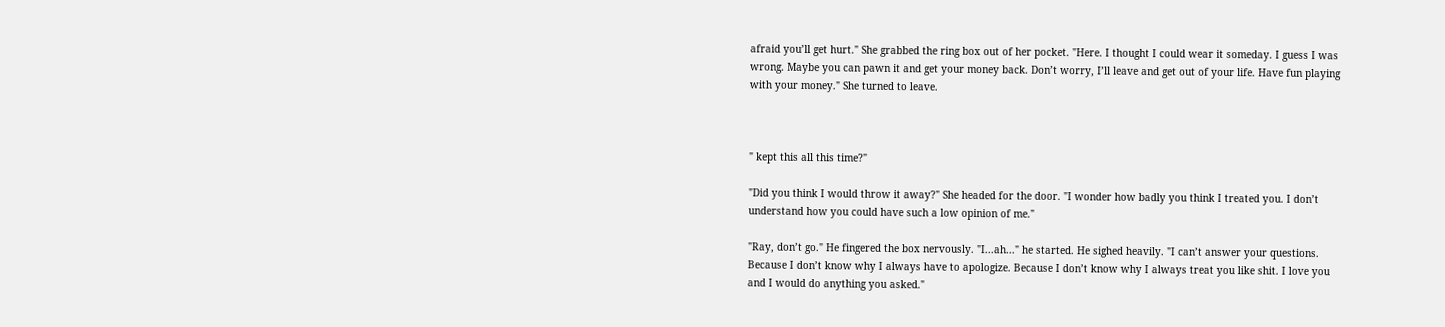afraid you’ll get hurt." She grabbed the ring box out of her pocket. "Here. I thought I could wear it someday. I guess I was wrong. Maybe you can pawn it and get your money back. Don’t worry, I’ll leave and get out of your life. Have fun playing with your money." She turned to leave.



" kept this all this time?"

"Did you think I would throw it away?" She headed for the door. "I wonder how badly you think I treated you. I don’t understand how you could have such a low opinion of me."

"Ray, don’t go." He fingered the box nervously. "I...ah..." he started. He sighed heavily. "I can’t answer your questions. Because I don’t know why I always have to apologize. Because I don’t know why I always treat you like shit. I love you and I would do anything you asked."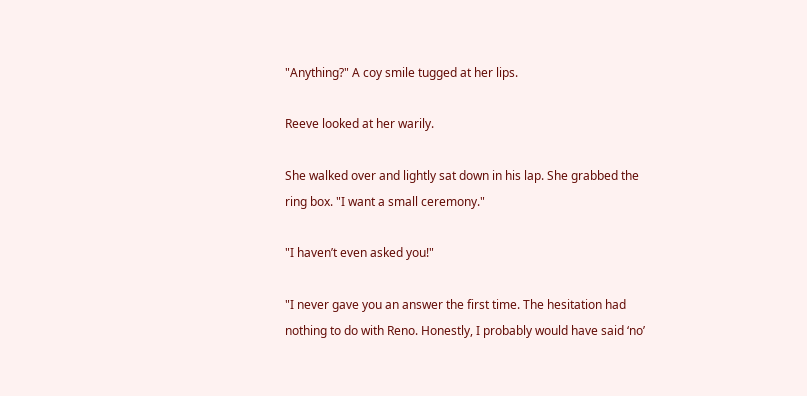"Anything?" A coy smile tugged at her lips.

Reeve looked at her warily.

She walked over and lightly sat down in his lap. She grabbed the ring box. "I want a small ceremony."

"I haven’t even asked you!"

"I never gave you an answer the first time. The hesitation had nothing to do with Reno. Honestly, I probably would have said ‘no’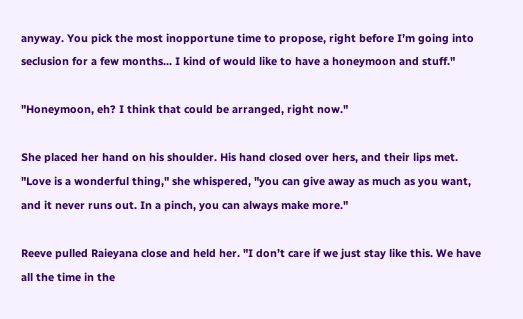anyway. You pick the most inopportune time to propose, right before I’m going into seclusion for a few months... I kind of would like to have a honeymoon and stuff."

"Honeymoon, eh? I think that could be arranged, right now."

She placed her hand on his shoulder. His hand closed over hers, and their lips met. "Love is a wonderful thing," she whispered, "you can give away as much as you want, and it never runs out. In a pinch, you can always make more."

Reeve pulled Raieyana close and held her. "I don’t care if we just stay like this. We have all the time in the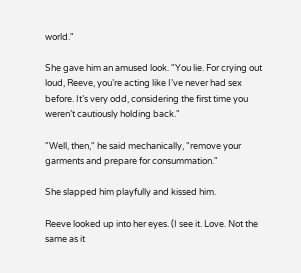world."

She gave him an amused look. "You lie. For crying out loud, Reeve, you’re acting like I’ve never had sex before. It’s very odd, considering the first time you weren’t cautiously holding back."

"Well, then," he said mechanically, "remove your garments and prepare for consummation."

She slapped him playfully and kissed him.

Reeve looked up into her eyes. (I see it. Love. Not the same as it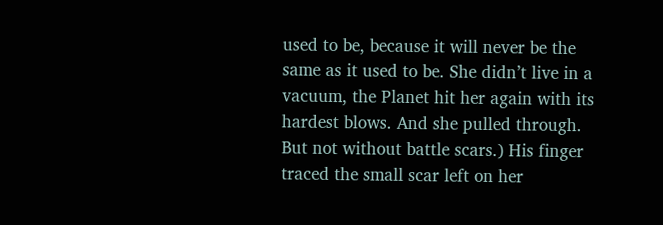used to be, because it will never be the same as it used to be. She didn’t live in a vacuum, the Planet hit her again with its hardest blows. And she pulled through. But not without battle scars.) His finger traced the small scar left on her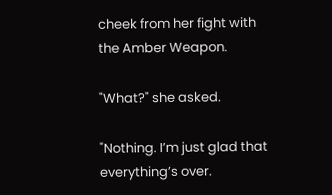cheek from her fight with the Amber Weapon.

"What?" she asked.

"Nothing. I’m just glad that everything’s over.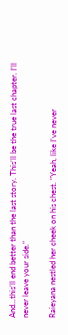And...this’ll end better than the last story. This’ll be the true last chapter. I’ll never leave your side."

Raieyana nestled her cheek on his chest. "Yeah, like I’ve never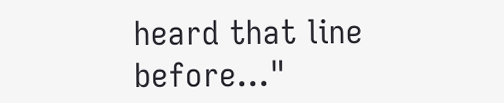heard that line before..."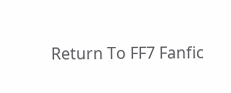Return To FF7 Fanfic